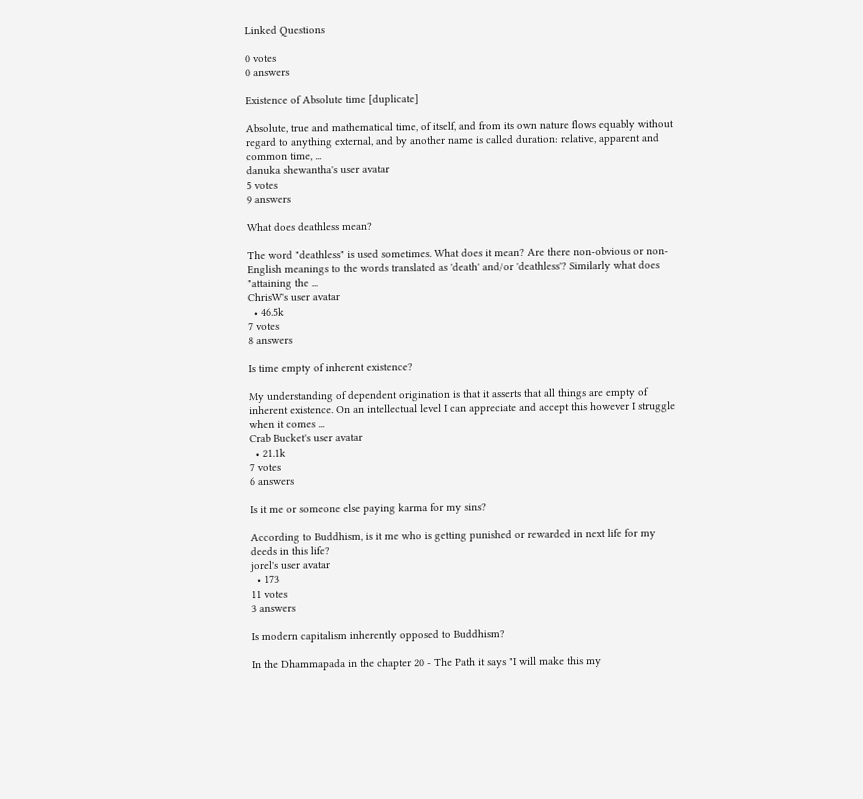Linked Questions

0 votes
0 answers

Existence of Absolute time [duplicate]

Absolute, true and mathematical time, of itself, and from its own nature flows equably without regard to anything external, and by another name is called duration: relative, apparent and common time, ...
danuka shewantha's user avatar
5 votes
9 answers

What does deathless mean?

The word "deathless" is used sometimes. What does it mean? Are there non-obvious or non-English meanings to the words translated as 'death' and/or 'deathless'? Similarly what does "attaining the ...
ChrisW's user avatar
  • 46.5k
7 votes
8 answers

Is time empty of inherent existence?

My understanding of dependent origination is that it asserts that all things are empty of inherent existence. On an intellectual level I can appreciate and accept this however I struggle when it comes ...
Crab Bucket's user avatar
  • 21.1k
7 votes
6 answers

Is it me or someone else paying karma for my sins?

According to Buddhism, is it me who is getting punished or rewarded in next life for my deeds in this life?
jorel's user avatar
  • 173
11 votes
3 answers

Is modern capitalism inherently opposed to Buddhism?

In the Dhammapada in the chapter 20 - The Path it says "I will make this my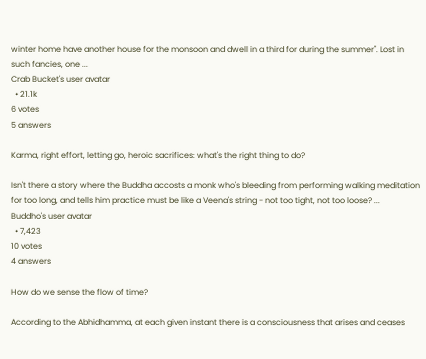winter home have another house for the monsoon and dwell in a third for during the summer". Lost in such fancies, one ...
Crab Bucket's user avatar
  • 21.1k
6 votes
5 answers

Karma, right effort, letting go, heroic sacrifices: what's the right thing to do?

Isn't there a story where the Buddha accosts a monk who's bleeding from performing walking meditation for too long, and tells him practice must be like a Veena's string - not too tight, not too loose? ...
Buddho's user avatar
  • 7,423
10 votes
4 answers

How do we sense the flow of time?

According to the Abhidhamma, at each given instant there is a consciousness that arises and ceases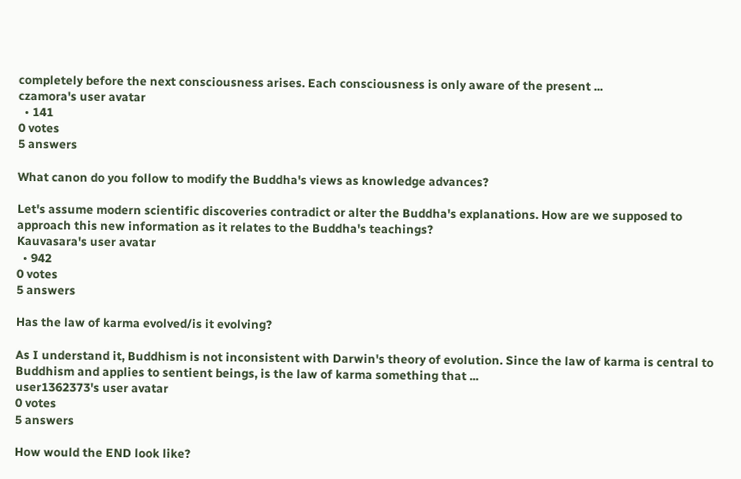completely before the next consciousness arises. Each consciousness is only aware of the present ...
czamora's user avatar
  • 141
0 votes
5 answers

What canon do you follow to modify the Buddha's views as knowledge advances?

Let's assume modern scientific discoveries contradict or alter the Buddha's explanations. How are we supposed to approach this new information as it relates to the Buddha's teachings?
Kauvasara's user avatar
  • 942
0 votes
5 answers

Has the law of karma evolved/is it evolving?

As I understand it, Buddhism is not inconsistent with Darwin's theory of evolution. Since the law of karma is central to Buddhism and applies to sentient beings, is the law of karma something that ...
user1362373's user avatar
0 votes
5 answers

How would the END look like?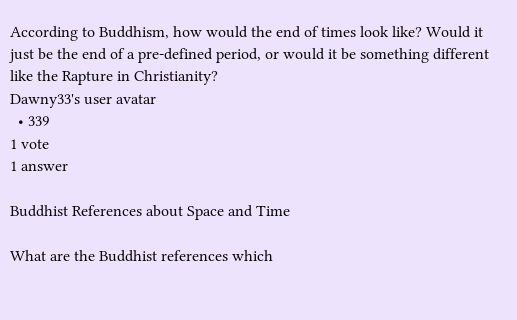According to Buddhism, how would the end of times look like? Would it just be the end of a pre-defined period, or would it be something different like the Rapture in Christianity?
Dawny33's user avatar
  • 339
1 vote
1 answer

Buddhist References about Space and Time

What are the Buddhist references which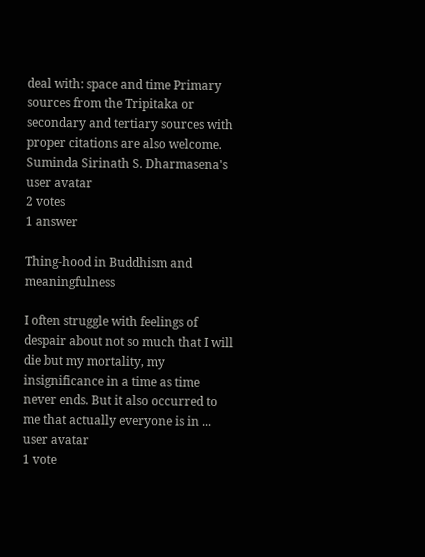deal with: space and time Primary sources from the Tripitaka or secondary and tertiary sources with proper citations are also welcome.
Suminda Sirinath S. Dharmasena's user avatar
2 votes
1 answer

Thing-hood in Buddhism and meaningfulness

I often struggle with feelings of despair about not so much that I will die but my mortality, my insignificance in a time as time never ends. But it also occurred to me that actually everyone is in ...
user avatar
1 vote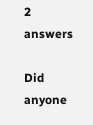2 answers

Did anyone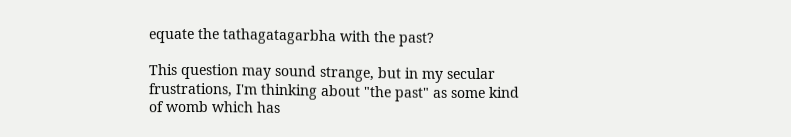equate the tathagatagarbha with the past?

This question may sound strange, but in my secular frustrations, I'm thinking about "the past" as some kind of womb which has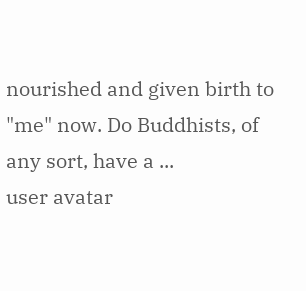nourished and given birth to "me" now. Do Buddhists, of any sort, have a ...
user avatar